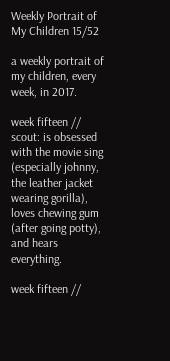Weekly Portrait of My Children 15/52

a weekly portrait of my children, every week, in 2017.

week fifteen // scout: is obsessed with the movie sing (especially johnny, the leather jacket wearing gorilla), loves chewing gum (after going potty), and hears everything.

week fifteen //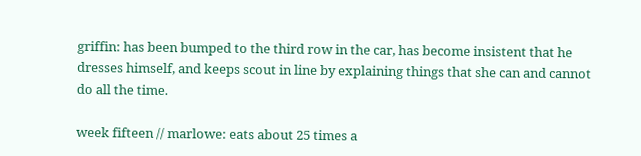griffin: has been bumped to the third row in the car, has become insistent that he dresses himself, and keeps scout in line by explaining things that she can and cannot do all the time.

week fifteen // marlowe: eats about 25 times a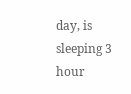day, is sleeping 3 hour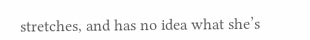stretches, and has no idea what she’s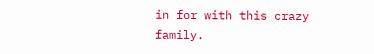in for with this crazy family.